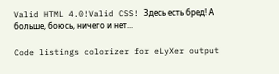Valid HTML 4.0!Valid CSS! Здесь есть бред! А больше, боюсь, ничего и нет...

Code listings colorizer for eLyXer output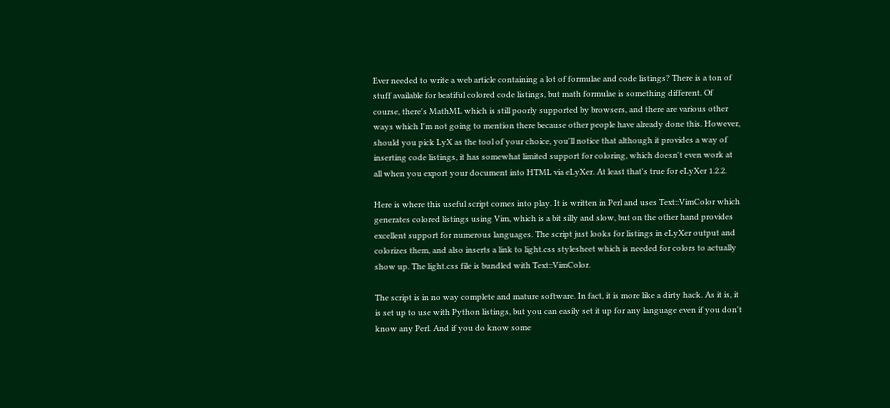Ever needed to write a web article containing a lot of formulae and code listings? There is a ton of stuff available for beatiful colored code listings, but math formulae is something different. Of course, there's MathML which is still poorly supported by browsers, and there are various other ways which I'm not going to mention there because other people have already done this. However, should you pick LyX as the tool of your choice, you'll notice that although it provides a way of inserting code listings, it has somewhat limited support for coloring, which doesn't even work at all when you export your document into HTML via eLyXer. At least that's true for eLyXer 1.2.2.

Here is where this useful script comes into play. It is written in Perl and uses Text::VimColor which generates colored listings using Vim, which is a bit silly and slow, but on the other hand provides excellent support for numerous languages. The script just looks for listings in eLyXer output and colorizes them, and also inserts a link to light.css stylesheet which is needed for colors to actually show up. The light.css file is bundled with Text::VimColor.

The script is in no way complete and mature software. In fact, it is more like a dirty hack. As it is, it is set up to use with Python listings, but you can easily set it up for any language even if you don't know any Perl. And if you do know some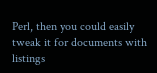Perl, then you could easily tweak it for documents with listings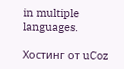in multiple languages.

Хостинг от uCoz